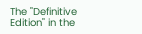The "Definitive Edition" in the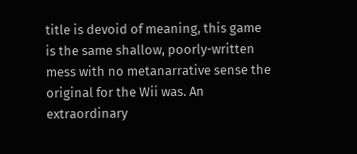title is devoid of meaning, this game is the same shallow, poorly-written mess with no metanarrative sense the original for the Wii was. An extraordinary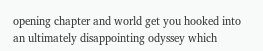opening chapter and world get you hooked into an ultimately disappointing odyssey which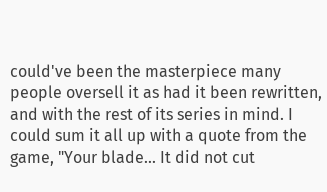could've been the masterpiece many people oversell it as had it been rewritten, and with the rest of its series in mind. I could sum it all up with a quote from the game, "Your blade... It did not cut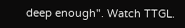deep enough". Watch TTGL.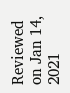Reviewed on Jan 14, 2021